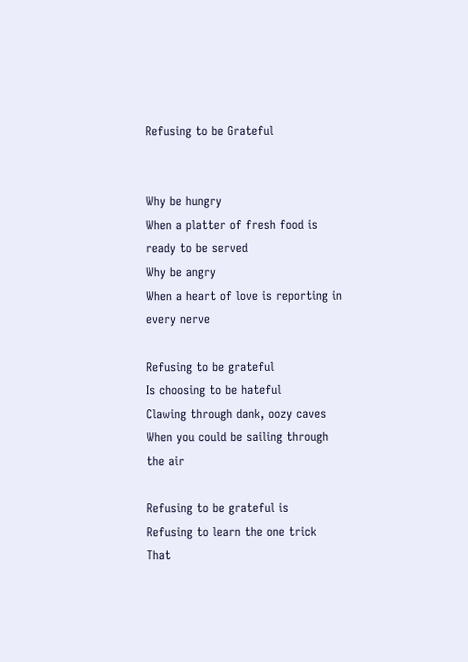Refusing to be Grateful


Why be hungry
When a platter of fresh food is ready to be served
Why be angry
When a heart of love is reporting in every nerve

Refusing to be grateful
Is choosing to be hateful
Clawing through dank, oozy caves
When you could be sailing through the air

Refusing to be grateful is
Refusing to learn the one trick
That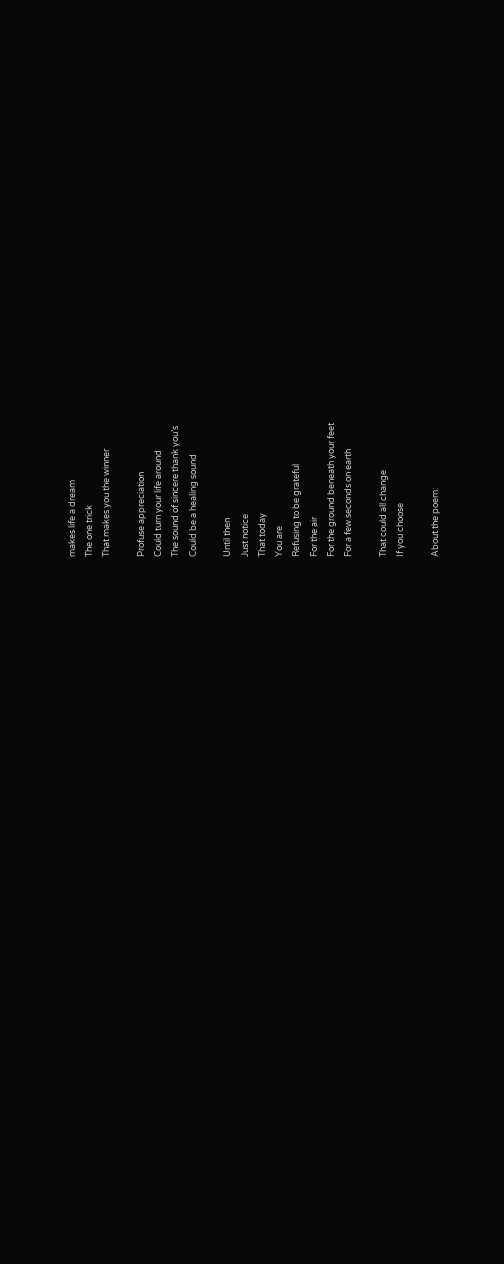makes life a dream
The one trick
That makes you the winner

Profuse appreciation
Could turn your life around
The sound of sincere thank you’s
Could be a healing sound

Until then
Just notice
That today
You are
Refusing to be grateful
For the air
For the ground beneath your feet
For a few seconds on earth

That could all change
If you choose

About the poem: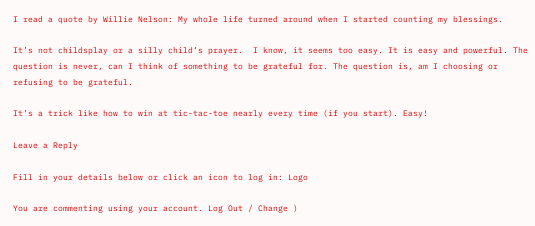I read a quote by Willie Nelson: My whole life turned around when I started counting my blessings.

It’s not childsplay or a silly child’s prayer.  I know, it seems too easy. It is easy and powerful. The question is never, can I think of something to be grateful for. The question is, am I choosing or refusing to be grateful.

It’s a trick like how to win at tic-tac-toe nearly every time (if you start). Easy!

Leave a Reply

Fill in your details below or click an icon to log in: Logo

You are commenting using your account. Log Out / Change )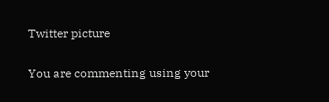Twitter picture

You are commenting using your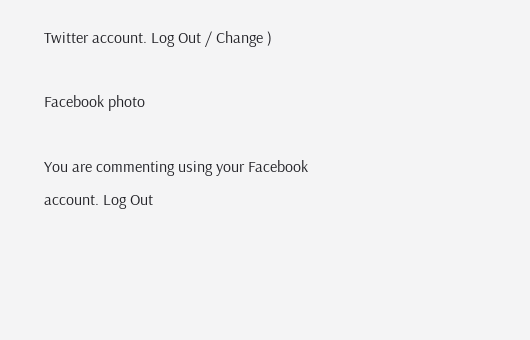Twitter account. Log Out / Change )

Facebook photo

You are commenting using your Facebook account. Log Out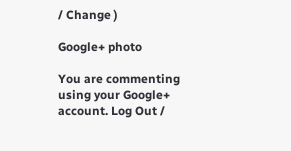/ Change )

Google+ photo

You are commenting using your Google+ account. Log Out /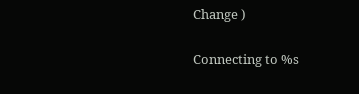Change )

Connecting to %s